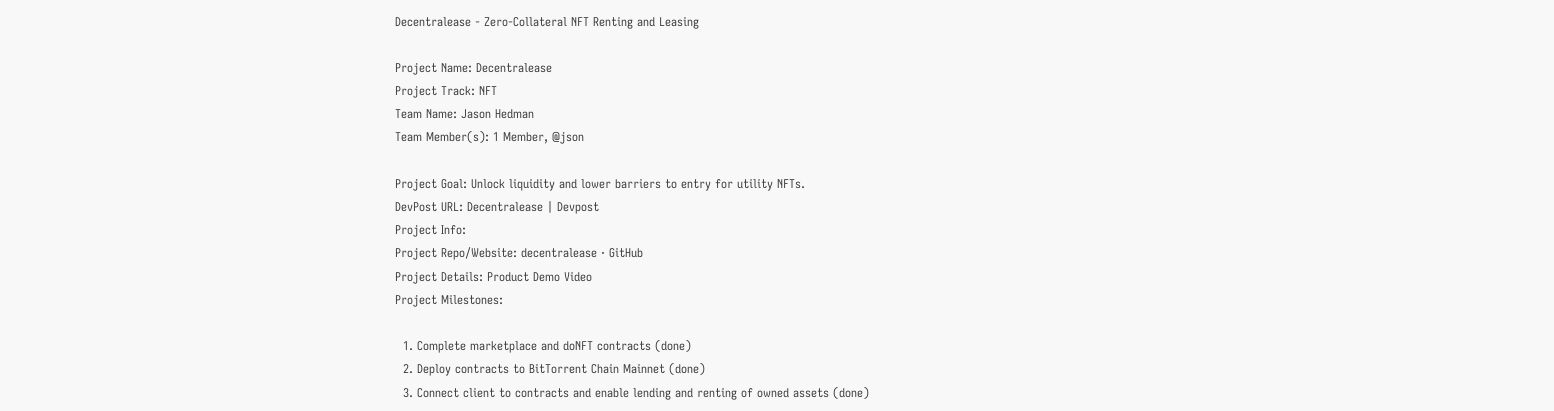Decentralease - Zero-Collateral NFT Renting and Leasing

Project Name: Decentralease
Project Track: NFT
Team Name: Jason Hedman
Team Member(s): 1 Member, @json

Project Goal: Unlock liquidity and lower barriers to entry for utility NFTs.
DevPost URL: Decentralease | Devpost
Project Info:
Project Repo/Website: decentralease · GitHub
Project Details: Product Demo Video
Project Milestones:

  1. Complete marketplace and doNFT contracts (done)
  2. Deploy contracts to BitTorrent Chain Mainnet (done)
  3. Connect client to contracts and enable lending and renting of owned assets (done)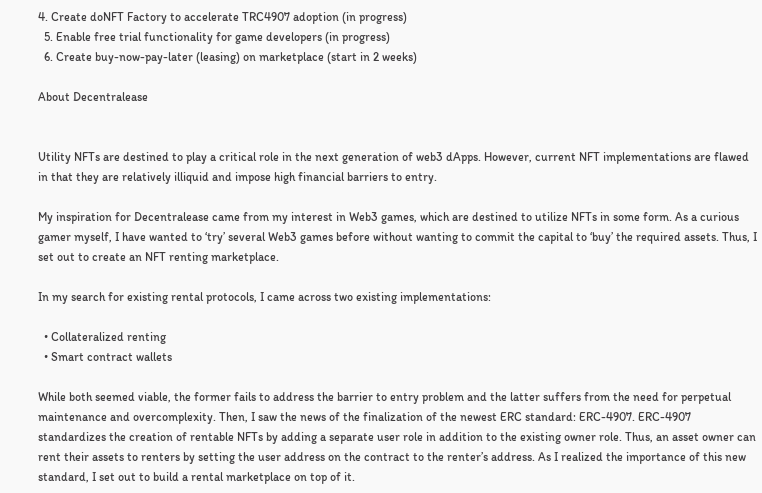4. Create doNFT Factory to accelerate TRC4907 adoption (in progress)
  5. Enable free trial functionality for game developers (in progress)
  6. Create buy-now-pay-later (leasing) on marketplace (start in 2 weeks)

About Decentralease


Utility NFTs are destined to play a critical role in the next generation of web3 dApps. However, current NFT implementations are flawed in that they are relatively illiquid and impose high financial barriers to entry.

My inspiration for Decentralease came from my interest in Web3 games, which are destined to utilize NFTs in some form. As a curious gamer myself, I have wanted to ‘try’ several Web3 games before without wanting to commit the capital to ‘buy’ the required assets. Thus, I set out to create an NFT renting marketplace.

In my search for existing rental protocols, I came across two existing implementations:

  • Collateralized renting
  • Smart contract wallets

While both seemed viable, the former fails to address the barrier to entry problem and the latter suffers from the need for perpetual maintenance and overcomplexity. Then, I saw the news of the finalization of the newest ERC standard: ERC-4907. ERC-4907 standardizes the creation of rentable NFTs by adding a separate user role in addition to the existing owner role. Thus, an asset owner can rent their assets to renters by setting the user address on the contract to the renter’s address. As I realized the importance of this new standard, I set out to build a rental marketplace on top of it.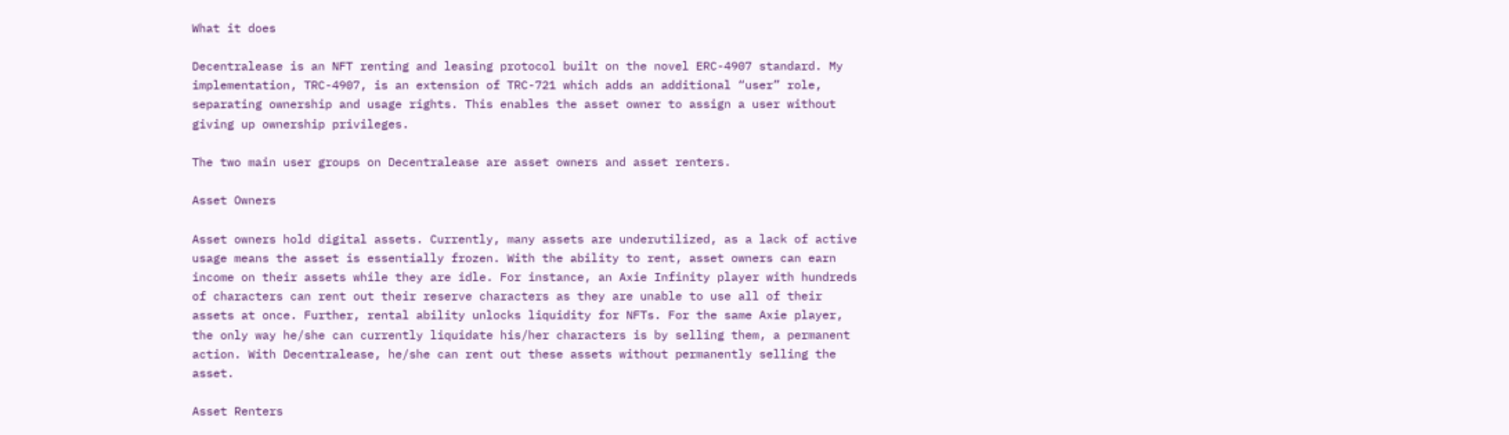What it does

Decentralease is an NFT renting and leasing protocol built on the novel ERC-4907 standard. My implementation, TRC-4907, is an extension of TRC-721 which adds an additional “user” role, separating ownership and usage rights. This enables the asset owner to assign a user without giving up ownership privileges.

The two main user groups on Decentralease are asset owners and asset renters.

Asset Owners

Asset owners hold digital assets. Currently, many assets are underutilized, as a lack of active usage means the asset is essentially frozen. With the ability to rent, asset owners can earn income on their assets while they are idle. For instance, an Axie Infinity player with hundreds of characters can rent out their reserve characters as they are unable to use all of their assets at once. Further, rental ability unlocks liquidity for NFTs. For the same Axie player, the only way he/she can currently liquidate his/her characters is by selling them, a permanent action. With Decentralease, he/she can rent out these assets without permanently selling the asset.

Asset Renters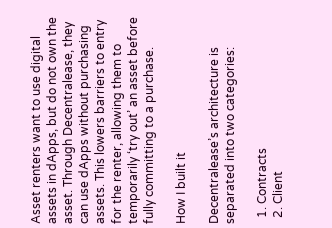Asset renters want to use digital assets in dApps, but do not own the asset. Through Decentralease, they can use dApps without purchasing assets. This lowers barriers to entry for the renter, allowing them to temporarily ‘try out’ an asset before fully committing to a purchase.

How I built it

Decentralease’s architecture is separated into two categories:

  1. Contracts
  2. Client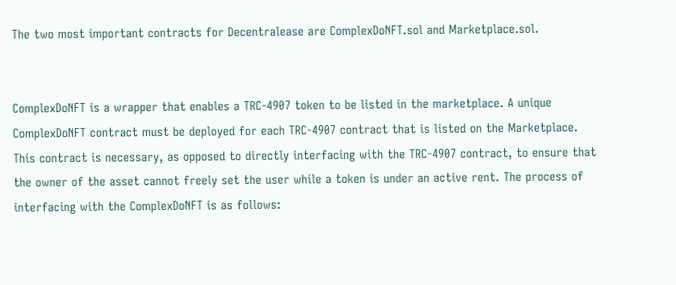The two most important contracts for Decentralease are ComplexDoNFT.sol and Marketplace.sol.


ComplexDoNFT is a wrapper that enables a TRC-4907 token to be listed in the marketplace. A unique ComplexDoNFT contract must be deployed for each TRC-4907 contract that is listed on the Marketplace. This contract is necessary, as opposed to directly interfacing with the TRC-4907 contract, to ensure that the owner of the asset cannot freely set the user while a token is under an active rent. The process of interfacing with the ComplexDoNFT is as follows: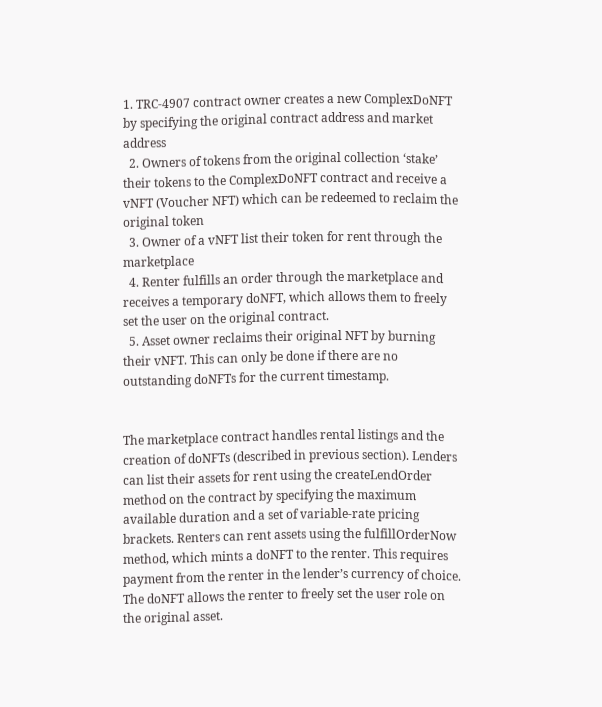1. TRC-4907 contract owner creates a new ComplexDoNFT by specifying the original contract address and market address
  2. Owners of tokens from the original collection ‘stake’ their tokens to the ComplexDoNFT contract and receive a vNFT (Voucher NFT) which can be redeemed to reclaim the original token
  3. Owner of a vNFT list their token for rent through the marketplace
  4. Renter fulfills an order through the marketplace and receives a temporary doNFT, which allows them to freely set the user on the original contract.
  5. Asset owner reclaims their original NFT by burning their vNFT. This can only be done if there are no outstanding doNFTs for the current timestamp.


The marketplace contract handles rental listings and the creation of doNFTs (described in previous section). Lenders can list their assets for rent using the createLendOrder method on the contract by specifying the maximum available duration and a set of variable-rate pricing brackets. Renters can rent assets using the fulfillOrderNow method, which mints a doNFT to the renter. This requires payment from the renter in the lender’s currency of choice. The doNFT allows the renter to freely set the user role on the original asset.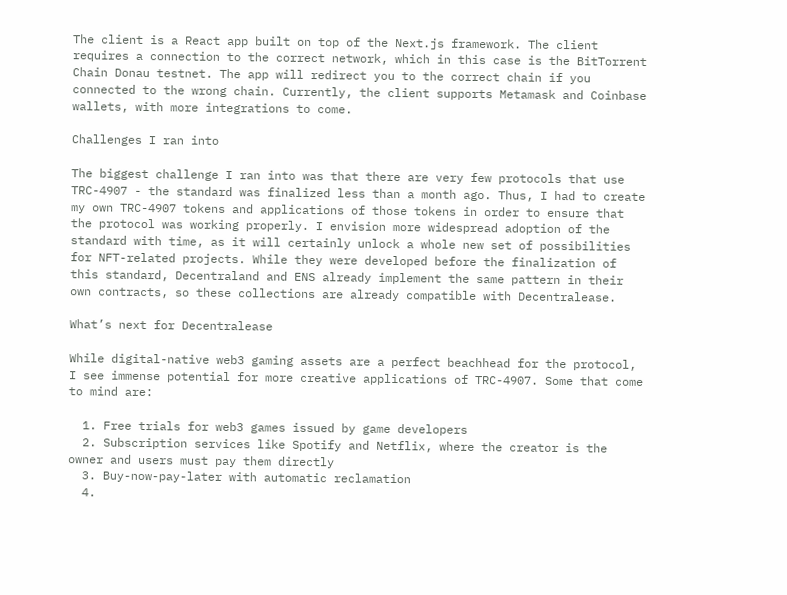The client is a React app built on top of the Next.js framework. The client requires a connection to the correct network, which in this case is the BitTorrent Chain Donau testnet. The app will redirect you to the correct chain if you connected to the wrong chain. Currently, the client supports Metamask and Coinbase wallets, with more integrations to come.

Challenges I ran into

The biggest challenge I ran into was that there are very few protocols that use TRC-4907 - the standard was finalized less than a month ago. Thus, I had to create my own TRC-4907 tokens and applications of those tokens in order to ensure that the protocol was working properly. I envision more widespread adoption of the standard with time, as it will certainly unlock a whole new set of possibilities for NFT-related projects. While they were developed before the finalization of this standard, Decentraland and ENS already implement the same pattern in their own contracts, so these collections are already compatible with Decentralease.

What’s next for Decentralease

While digital-native web3 gaming assets are a perfect beachhead for the protocol, I see immense potential for more creative applications of TRC-4907. Some that come to mind are:

  1. Free trials for web3 games issued by game developers
  2. Subscription services like Spotify and Netflix, where the creator is the owner and users must pay them directly
  3. Buy-now-pay-later with automatic reclamation
  4.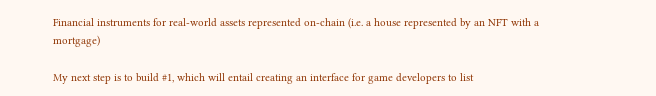Financial instruments for real-world assets represented on-chain (i.e. a house represented by an NFT with a mortgage)

My next step is to build #1, which will entail creating an interface for game developers to list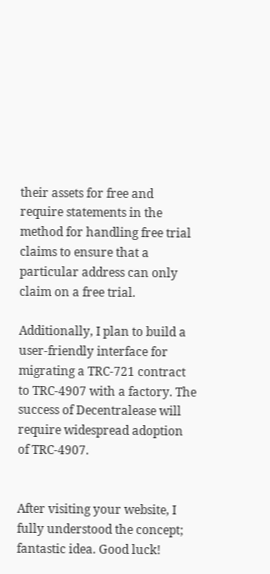their assets for free and require statements in the method for handling free trial claims to ensure that a particular address can only claim on a free trial.

Additionally, I plan to build a user-friendly interface for migrating a TRC-721 contract to TRC-4907 with a factory. The success of Decentralease will require widespread adoption of TRC-4907.


After visiting your website, I fully understood the concept; fantastic idea. Good luck!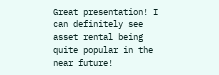Great presentation! I can definitely see asset rental being quite popular in the near future!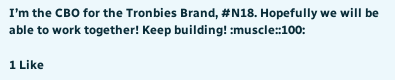I’m the CBO for the Tronbies Brand, #N18. Hopefully we will be able to work together! Keep building! :muscle::100:

1 Like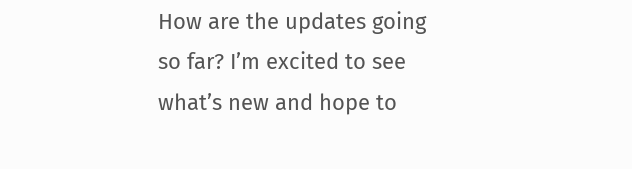How are the updates going so far? I’m excited to see what’s new and hope to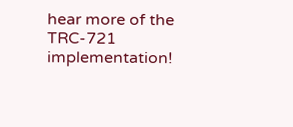hear more of the TRC-721 implementation!